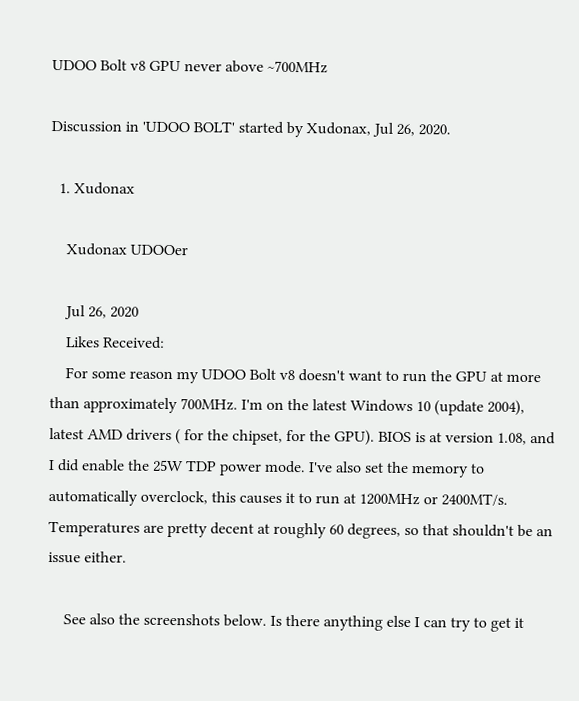UDOO Bolt v8 GPU never above ~700MHz

Discussion in 'UDOO BOLT' started by Xudonax, Jul 26, 2020.

  1. Xudonax

    Xudonax UDOOer

    Jul 26, 2020
    Likes Received:
    For some reason my UDOO Bolt v8 doesn't want to run the GPU at more than approximately 700MHz. I'm on the latest Windows 10 (update 2004), latest AMD drivers ( for the chipset, for the GPU). BIOS is at version 1.08, and I did enable the 25W TDP power mode. I've also set the memory to automatically overclock, this causes it to run at 1200MHz or 2400MT/s. Temperatures are pretty decent at roughly 60 degrees, so that shouldn't be an issue either.

    See also the screenshots below. Is there anything else I can try to get it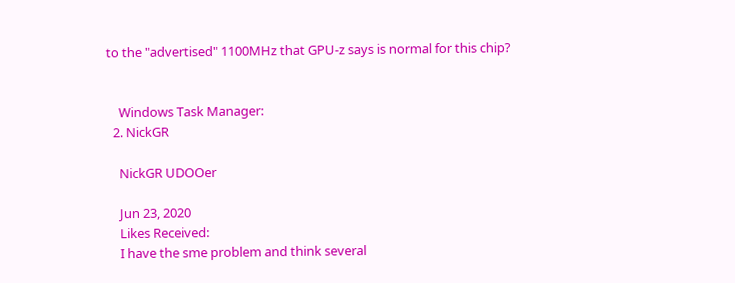to the "advertised" 1100MHz that GPU-z says is normal for this chip?


    Windows Task Manager:
  2. NickGR

    NickGR UDOOer

    Jun 23, 2020
    Likes Received:
    I have the sme problem and think several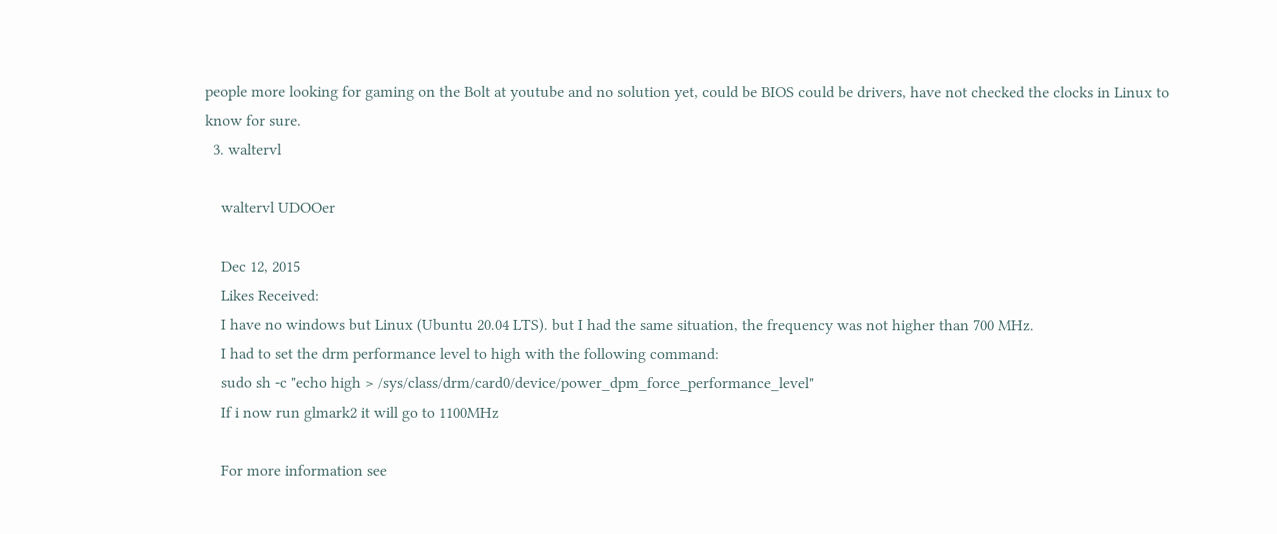people more looking for gaming on the Bolt at youtube and no solution yet, could be BIOS could be drivers, have not checked the clocks in Linux to know for sure.
  3. waltervl

    waltervl UDOOer

    Dec 12, 2015
    Likes Received:
    I have no windows but Linux (Ubuntu 20.04 LTS). but I had the same situation, the frequency was not higher than 700 MHz.
    I had to set the drm performance level to high with the following command:
    sudo sh -c "echo high > /sys/class/drm/card0/device/power_dpm_force_performance_level"
    If i now run glmark2 it will go to 1100MHz

    For more information see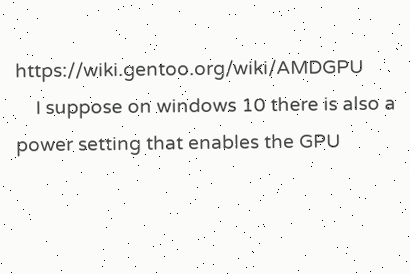https://wiki.gentoo.org/wiki/AMDGPU
    I suppose on windows 10 there is also a power setting that enables the GPU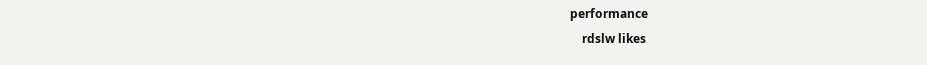performance
    rdslw likes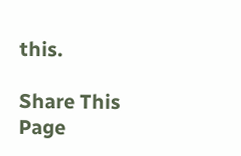this.

Share This Page